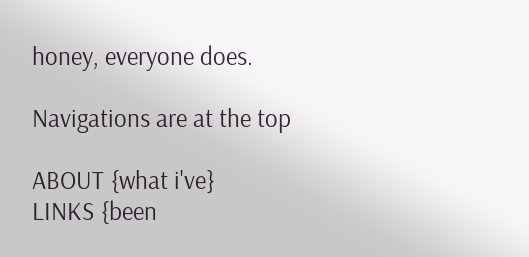honey, everyone does.

Navigations are at the top

ABOUT {what i've}
LINKS {been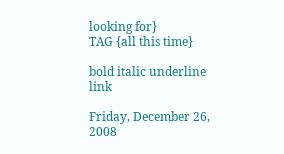looking for}
TAG {all this time}

bold italic underline link

Friday, December 26, 2008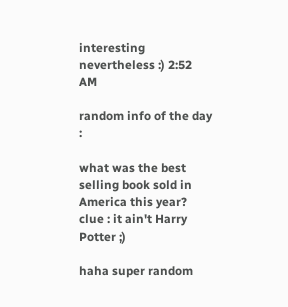interesting nevertheless :) 2:52 AM

random info of the day :

what was the best selling book sold in America this year?
clue : it ain't Harry Potter ;)

haha super random